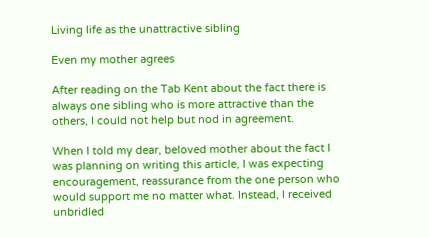Living life as the unattractive sibling

Even my mother agrees

After reading on the Tab Kent about the fact there is always one sibling who is more attractive than the others, I could not help but nod in agreement.

When I told my dear, beloved mother about the fact I was planning on writing this article, I was expecting encouragement, reassurance from the one person who would support me no matter what. Instead, I received unbridled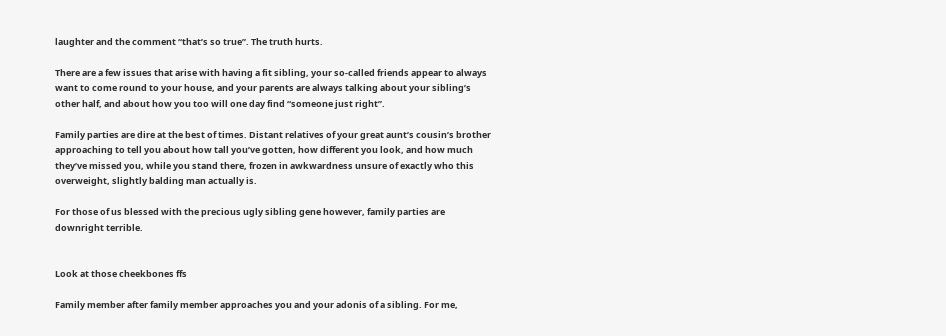laughter and the comment “that’s so true”. The truth hurts.

There are a few issues that arise with having a fit sibling, your so-called friends appear to always want to come round to your house, and your parents are always talking about your sibling’s other half, and about how you too will one day find “someone just right”.

Family parties are dire at the best of times. Distant relatives of your great aunt’s cousin’s brother approaching to tell you about how tall you’ve gotten, how different you look, and how much they’ve missed you, while you stand there, frozen in awkwardness unsure of exactly who this overweight, slightly balding man actually is.

For those of us blessed with the precious ugly sibling gene however, family parties are downright terrible.


Look at those cheekbones ffs

Family member after family member approaches you and your adonis of a sibling. For me,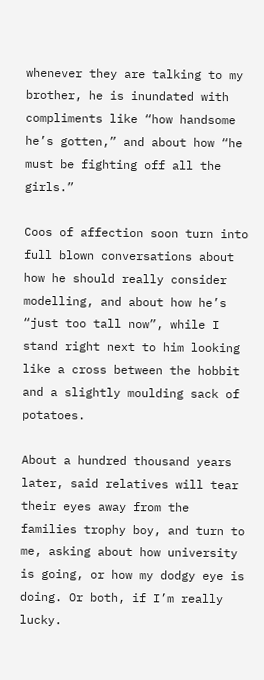whenever they are talking to my brother, he is inundated with compliments like “how handsome he’s gotten,” and about how “he must be fighting off all the girls.”

Coos of affection soon turn into full blown conversations about how he should really consider modelling, and about how he’s “just too tall now”, while I stand right next to him looking like a cross between the hobbit and a slightly moulding sack of potatoes.

About a hundred thousand years later, said relatives will tear their eyes away from the families trophy boy, and turn to me, asking about how university is going, or how my dodgy eye is doing. Or both, if I’m really lucky.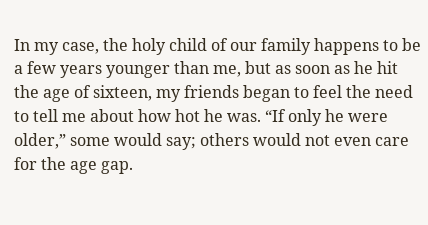In my case, the holy child of our family happens to be a few years younger than me, but as soon as he hit the age of sixteen, my friends began to feel the need to tell me about how hot he was. “If only he were older,” some would say; others would not even care for the age gap.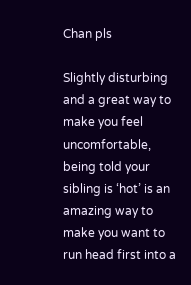Chan pls

Slightly disturbing and a great way to make you feel uncomfortable, being told your sibling is ‘hot’ is an amazing way to make you want to run head first into a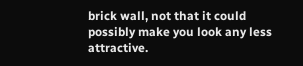brick wall, not that it could possibly make you look any less attractive.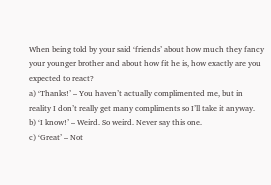When being told by your said ‘friends’ about how much they fancy your younger brother and about how fit he is, how exactly are you expected to react?
a) ‘Thanks!’ – You haven’t actually complimented me, but in reality I don’t really get many compliments so I’ll take it anyway.
b) ‘I know!’ – Weird. So weird. Never say this one.
c) ‘Great’ – Not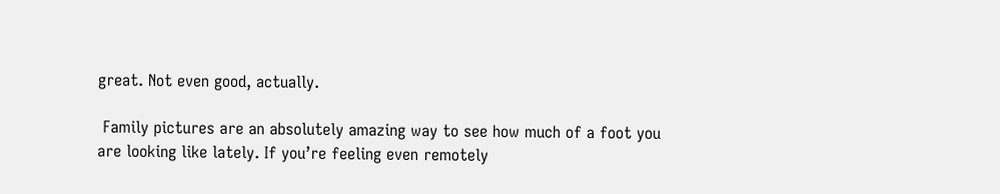great. Not even good, actually.

 Family pictures are an absolutely amazing way to see how much of a foot you are looking like lately. If you’re feeling even remotely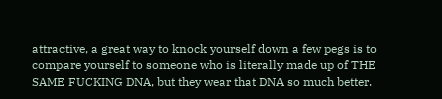attractive, a great way to knock yourself down a few pegs is to compare yourself to someone who is literally made up of THE SAME FUCKING DNA, but they wear that DNA so much better.